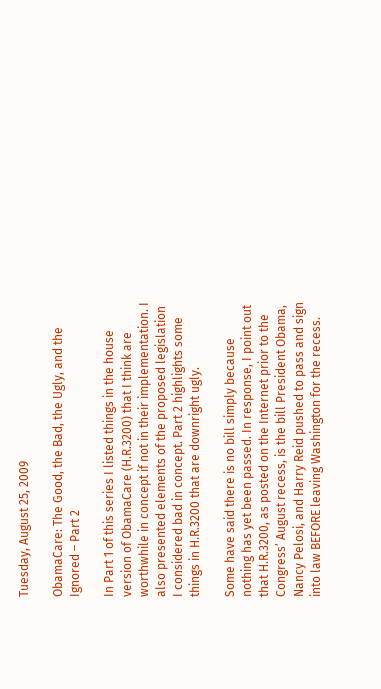Tuesday, August 25, 2009

ObamaCare: The Good, the Bad, the Ugly, and the Ignored – Part 2

In Part 1 of this series I listed things in the house version of ObamaCare (H.R.3200) that I think are worthwhile in concept if not in their implementation. I also presented elements of the proposed legislation I considered bad in concept. Part 2 highlights some things in H.R.3200 that are downright ugly.

Some have said there is no bill simply because nothing has yet been passed. In response, I point out that H.R.3200, as posted on the Internet prior to the Congress’ August recess, is the bill President Obama, Nancy Pelosi, and Harry Reid pushed to pass and sign into law BEFORE leaving Washington for the recess.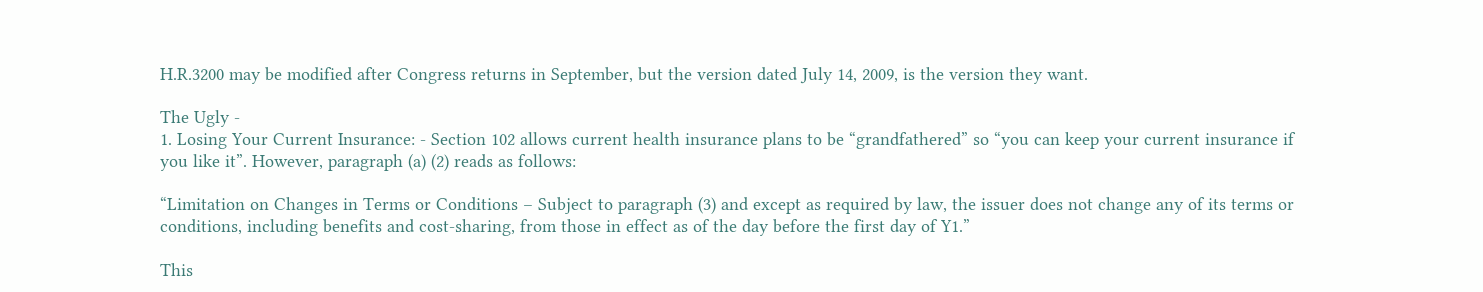H.R.3200 may be modified after Congress returns in September, but the version dated July 14, 2009, is the version they want.

The Ugly -
1. Losing Your Current Insurance: - Section 102 allows current health insurance plans to be “grandfathered” so “you can keep your current insurance if you like it”. However, paragraph (a) (2) reads as follows:

“Limitation on Changes in Terms or Conditions – Subject to paragraph (3) and except as required by law, the issuer does not change any of its terms or conditions, including benefits and cost-sharing, from those in effect as of the day before the first day of Y1.”

This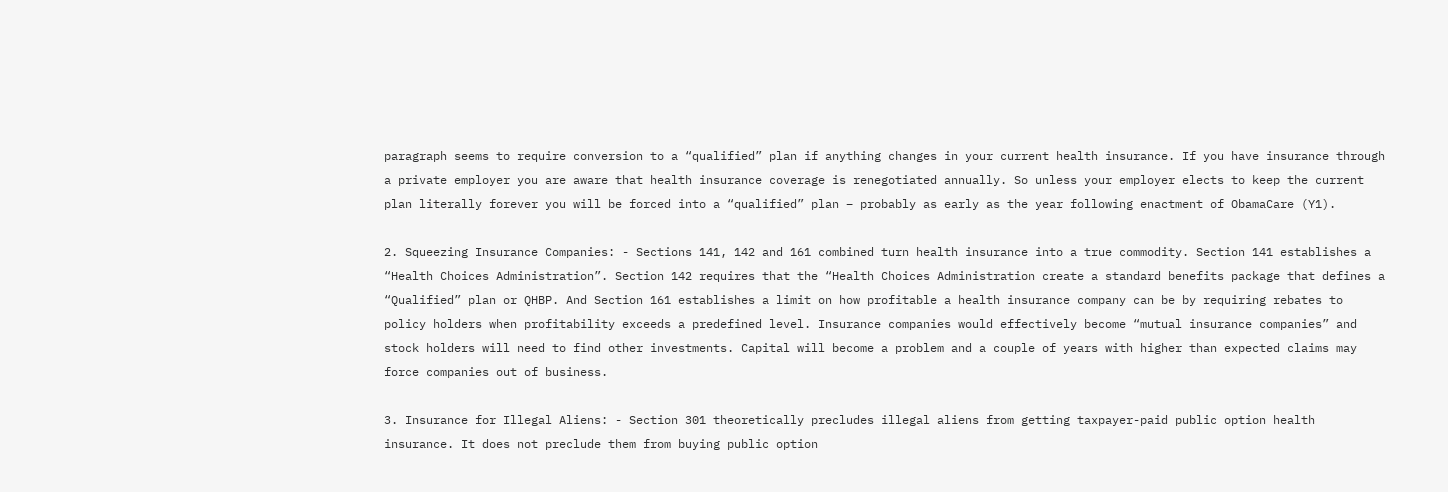paragraph seems to require conversion to a “qualified” plan if anything changes in your current health insurance. If you have insurance through a private employer you are aware that health insurance coverage is renegotiated annually. So unless your employer elects to keep the current plan literally forever you will be forced into a “qualified” plan – probably as early as the year following enactment of ObamaCare (Y1).

2. Squeezing Insurance Companies: - Sections 141, 142 and 161 combined turn health insurance into a true commodity. Section 141 establishes a “Health Choices Administration”. Section 142 requires that the “Health Choices Administration create a standard benefits package that defines a “Qualified” plan or QHBP. And Section 161 establishes a limit on how profitable a health insurance company can be by requiring rebates to policy holders when profitability exceeds a predefined level. Insurance companies would effectively become “mutual insurance companies” and stock holders will need to find other investments. Capital will become a problem and a couple of years with higher than expected claims may force companies out of business.

3. Insurance for Illegal Aliens: - Section 301 theoretically precludes illegal aliens from getting taxpayer-paid public option health insurance. It does not preclude them from buying public option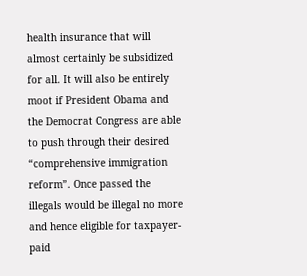health insurance that will almost certainly be subsidized for all. It will also be entirely moot if President Obama and the Democrat Congress are able to push through their desired “comprehensive immigration reform”. Once passed the illegals would be illegal no more and hence eligible for taxpayer-paid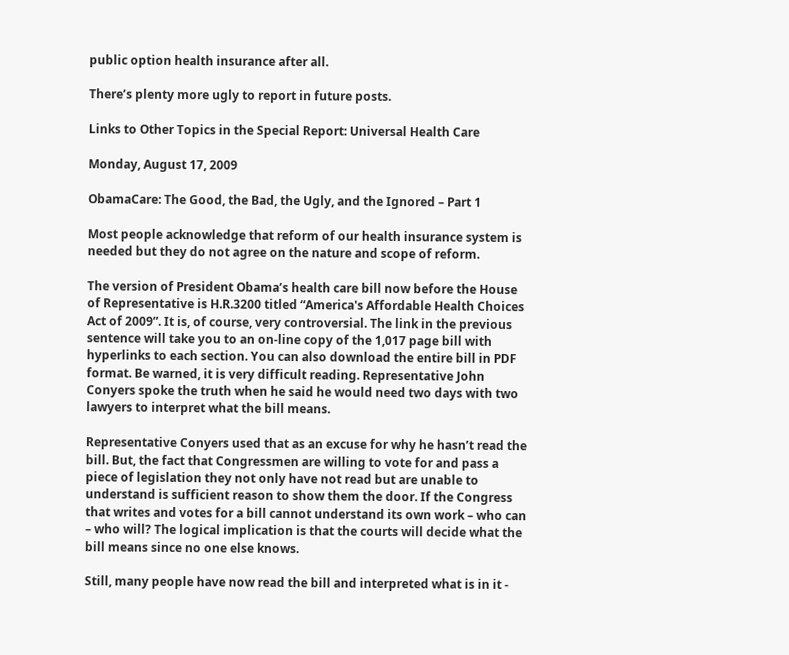public option health insurance after all.

There’s plenty more ugly to report in future posts.

Links to Other Topics in the Special Report: Universal Health Care

Monday, August 17, 2009

ObamaCare: The Good, the Bad, the Ugly, and the Ignored – Part 1

Most people acknowledge that reform of our health insurance system is needed but they do not agree on the nature and scope of reform.

The version of President Obama’s health care bill now before the House of Representative is H.R.3200 titled “America's Affordable Health Choices Act of 2009”. It is, of course, very controversial. The link in the previous sentence will take you to an on-line copy of the 1,017 page bill with hyperlinks to each section. You can also download the entire bill in PDF format. Be warned, it is very difficult reading. Representative John Conyers spoke the truth when he said he would need two days with two lawyers to interpret what the bill means.

Representative Conyers used that as an excuse for why he hasn’t read the bill. But, the fact that Congressmen are willing to vote for and pass a piece of legislation they not only have not read but are unable to understand is sufficient reason to show them the door. If the Congress that writes and votes for a bill cannot understand its own work – who can – who will? The logical implication is that the courts will decide what the bill means since no one else knows.

Still, many people have now read the bill and interpreted what is in it -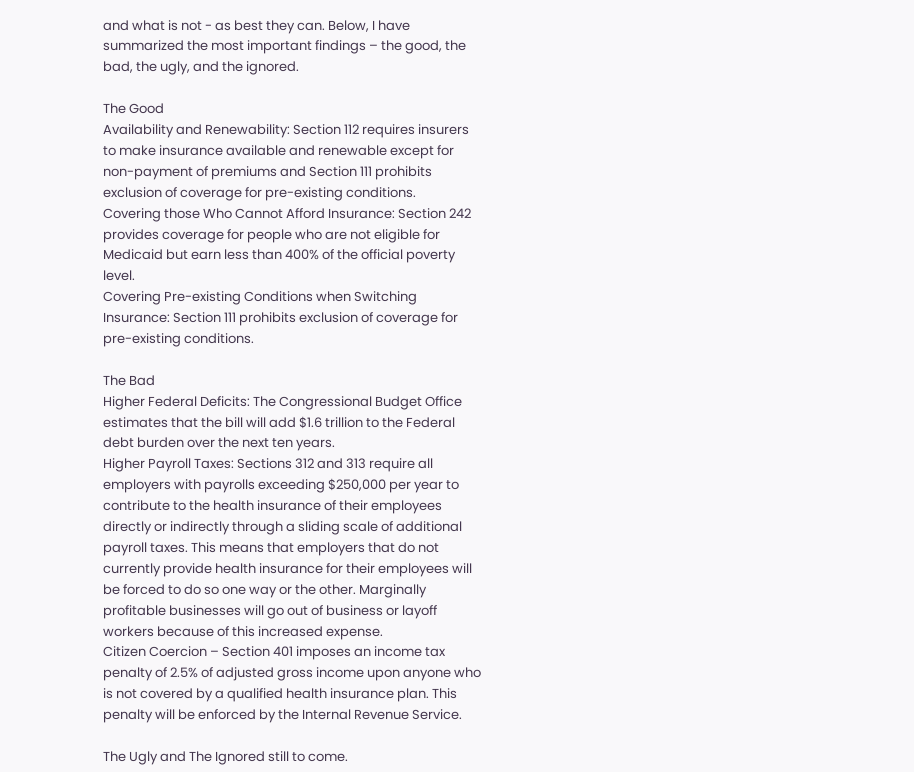and what is not - as best they can. Below, I have summarized the most important findings – the good, the bad, the ugly, and the ignored.

The Good
Availability and Renewability: Section 112 requires insurers to make insurance available and renewable except for non-payment of premiums and Section 111 prohibits exclusion of coverage for pre-existing conditions.
Covering those Who Cannot Afford Insurance: Section 242 provides coverage for people who are not eligible for Medicaid but earn less than 400% of the official poverty level.
Covering Pre-existing Conditions when Switching Insurance: Section 111 prohibits exclusion of coverage for pre-existing conditions.

The Bad
Higher Federal Deficits: The Congressional Budget Office estimates that the bill will add $1.6 trillion to the Federal debt burden over the next ten years.
Higher Payroll Taxes: Sections 312 and 313 require all employers with payrolls exceeding $250,000 per year to contribute to the health insurance of their employees directly or indirectly through a sliding scale of additional payroll taxes. This means that employers that do not currently provide health insurance for their employees will be forced to do so one way or the other. Marginally profitable businesses will go out of business or layoff workers because of this increased expense.
Citizen Coercion – Section 401 imposes an income tax penalty of 2.5% of adjusted gross income upon anyone who is not covered by a qualified health insurance plan. This penalty will be enforced by the Internal Revenue Service.

The Ugly and The Ignored still to come.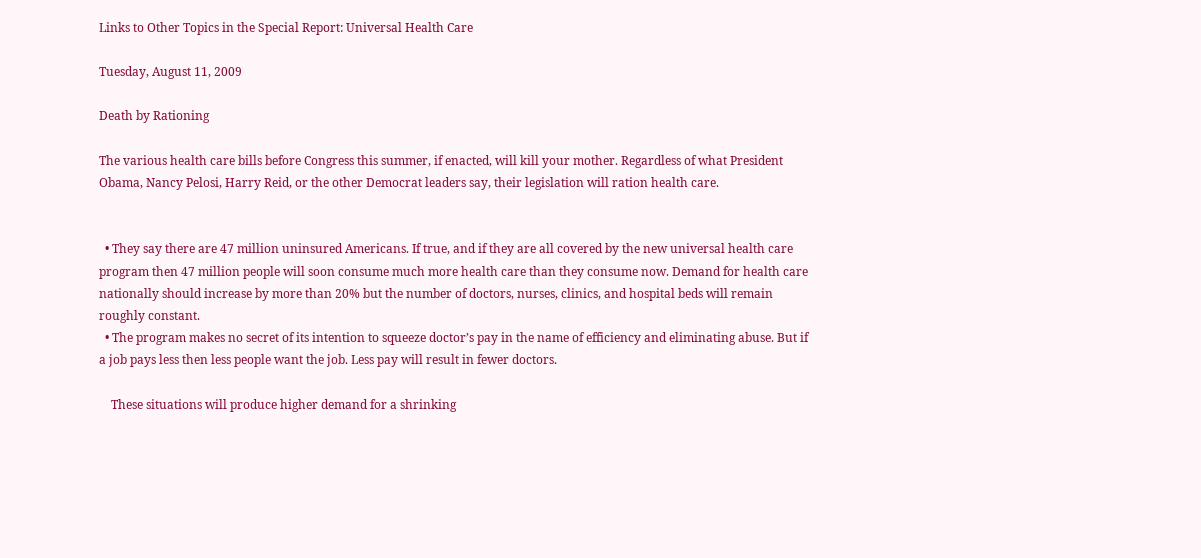Links to Other Topics in the Special Report: Universal Health Care

Tuesday, August 11, 2009

Death by Rationing

The various health care bills before Congress this summer, if enacted, will kill your mother. Regardless of what President Obama, Nancy Pelosi, Harry Reid, or the other Democrat leaders say, their legislation will ration health care.


  • They say there are 47 million uninsured Americans. If true, and if they are all covered by the new universal health care program then 47 million people will soon consume much more health care than they consume now. Demand for health care nationally should increase by more than 20% but the number of doctors, nurses, clinics, and hospital beds will remain roughly constant.
  • The program makes no secret of its intention to squeeze doctor’s pay in the name of efficiency and eliminating abuse. But if a job pays less then less people want the job. Less pay will result in fewer doctors.

    These situations will produce higher demand for a shrinking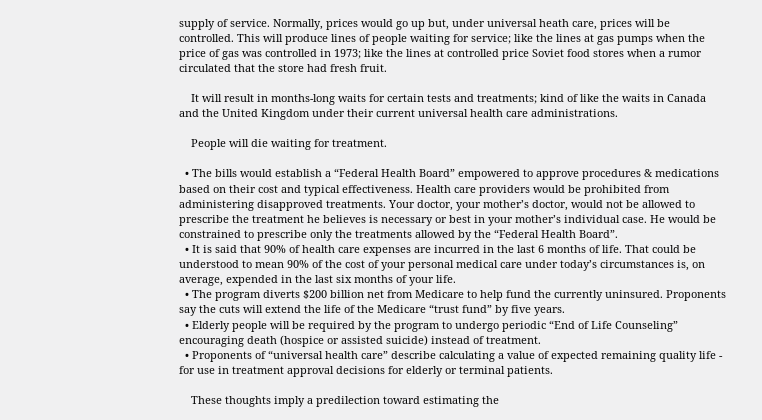supply of service. Normally, prices would go up but, under universal heath care, prices will be controlled. This will produce lines of people waiting for service; like the lines at gas pumps when the price of gas was controlled in 1973; like the lines at controlled price Soviet food stores when a rumor circulated that the store had fresh fruit.

    It will result in months-long waits for certain tests and treatments; kind of like the waits in Canada and the United Kingdom under their current universal health care administrations.

    People will die waiting for treatment.

  • The bills would establish a “Federal Health Board” empowered to approve procedures & medications based on their cost and typical effectiveness. Health care providers would be prohibited from administering disapproved treatments. Your doctor, your mother’s doctor, would not be allowed to prescribe the treatment he believes is necessary or best in your mother’s individual case. He would be constrained to prescribe only the treatments allowed by the “Federal Health Board”.
  • It is said that 90% of health care expenses are incurred in the last 6 months of life. That could be understood to mean 90% of the cost of your personal medical care under today’s circumstances is, on average, expended in the last six months of your life.
  • The program diverts $200 billion net from Medicare to help fund the currently uninsured. Proponents say the cuts will extend the life of the Medicare “trust fund” by five years.
  • Elderly people will be required by the program to undergo periodic “End of Life Counseling” encouraging death (hospice or assisted suicide) instead of treatment.
  • Proponents of “universal health care” describe calculating a value of expected remaining quality life - for use in treatment approval decisions for elderly or terminal patients.

    These thoughts imply a predilection toward estimating the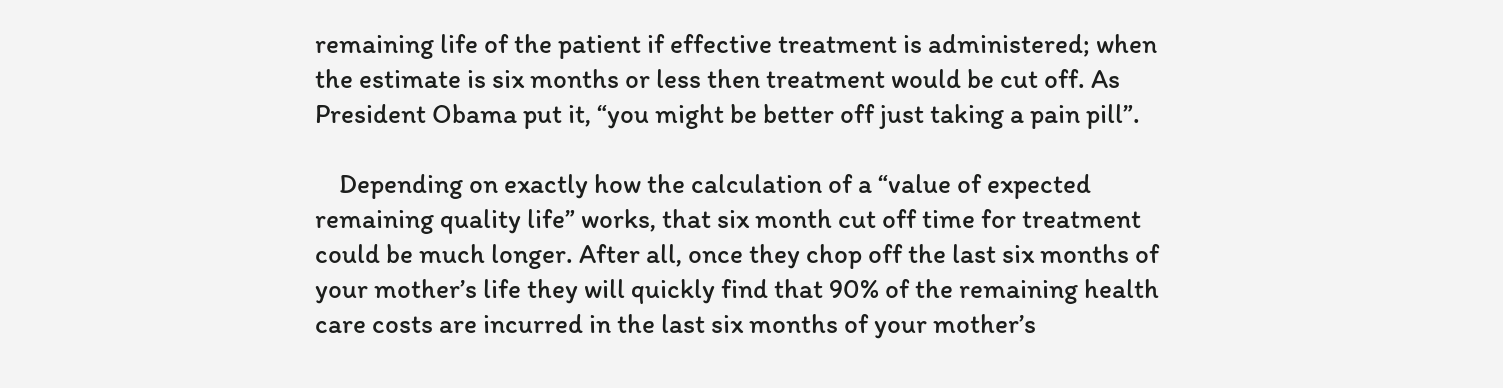remaining life of the patient if effective treatment is administered; when the estimate is six months or less then treatment would be cut off. As President Obama put it, “you might be better off just taking a pain pill”.

    Depending on exactly how the calculation of a “value of expected remaining quality life” works, that six month cut off time for treatment could be much longer. After all, once they chop off the last six months of your mother’s life they will quickly find that 90% of the remaining health care costs are incurred in the last six months of your mother’s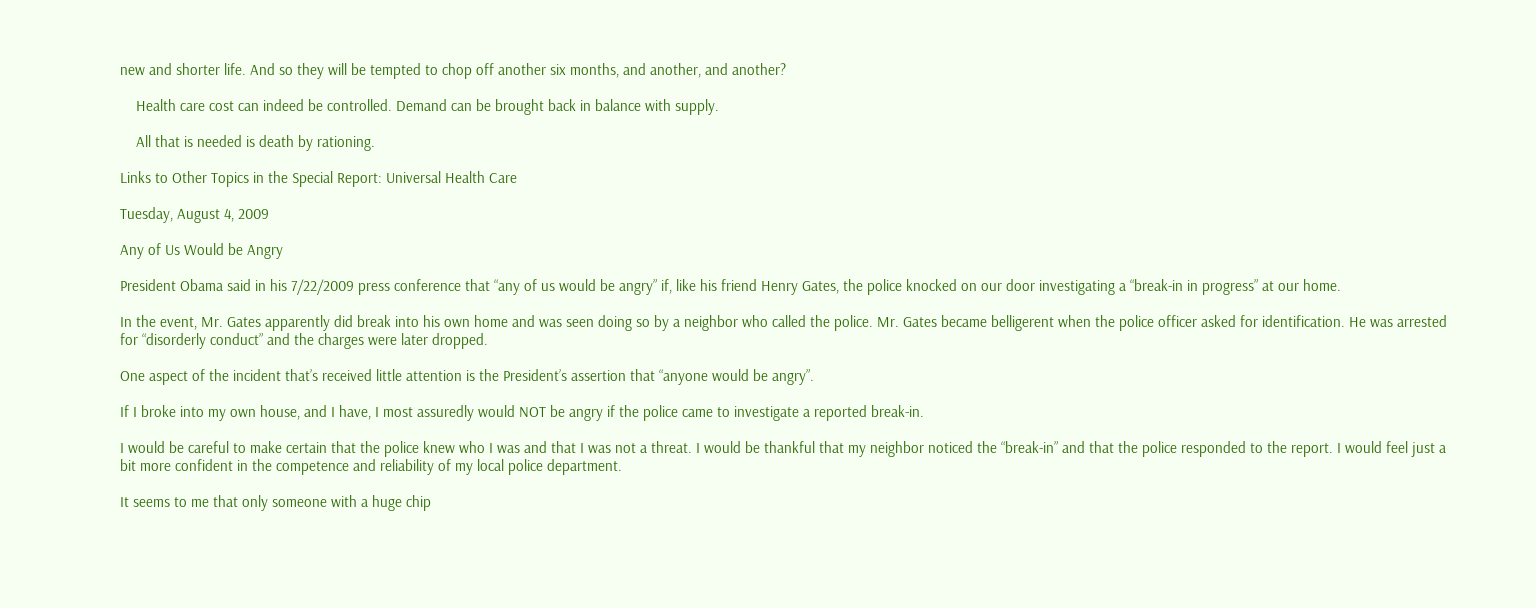new and shorter life. And so they will be tempted to chop off another six months, and another, and another?

    Health care cost can indeed be controlled. Demand can be brought back in balance with supply.

    All that is needed is death by rationing.

Links to Other Topics in the Special Report: Universal Health Care

Tuesday, August 4, 2009

Any of Us Would be Angry

President Obama said in his 7/22/2009 press conference that “any of us would be angry” if, like his friend Henry Gates, the police knocked on our door investigating a “break-in in progress” at our home.

In the event, Mr. Gates apparently did break into his own home and was seen doing so by a neighbor who called the police. Mr. Gates became belligerent when the police officer asked for identification. He was arrested for “disorderly conduct” and the charges were later dropped.

One aspect of the incident that’s received little attention is the President’s assertion that “anyone would be angry”.

If I broke into my own house, and I have, I most assuredly would NOT be angry if the police came to investigate a reported break-in.

I would be careful to make certain that the police knew who I was and that I was not a threat. I would be thankful that my neighbor noticed the “break-in” and that the police responded to the report. I would feel just a bit more confident in the competence and reliability of my local police department.

It seems to me that only someone with a huge chip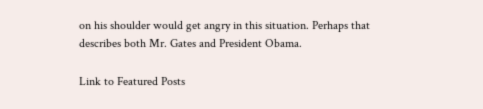on his shoulder would get angry in this situation. Perhaps that describes both Mr. Gates and President Obama.

Link to Featured Posts